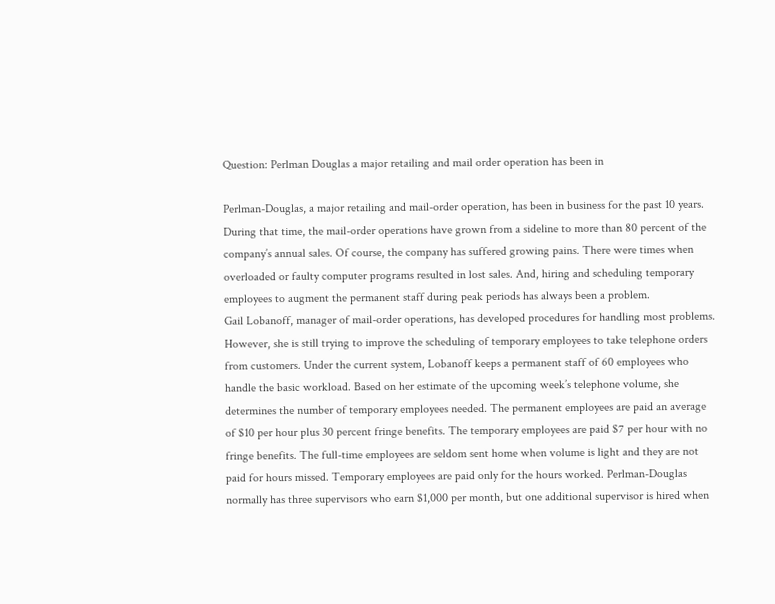Question: Perlman Douglas a major retailing and mail order operation has been in

Perlman-Douglas, a major retailing and mail-order operation, has been in business for the past 10 years. During that time, the mail-order operations have grown from a sideline to more than 80 percent of the company’s annual sales. Of course, the company has suffered growing pains. There were times when overloaded or faulty computer programs resulted in lost sales. And, hiring and scheduling temporary employees to augment the permanent staff during peak periods has always been a problem.
Gail Lobanoff, manager of mail-order operations, has developed procedures for handling most problems. However, she is still trying to improve the scheduling of temporary employees to take telephone orders from customers. Under the current system, Lobanoff keeps a permanent staff of 60 employees who handle the basic workload. Based on her estimate of the upcoming week’s telephone volume, she determines the number of temporary employees needed. The permanent employees are paid an average of $10 per hour plus 30 percent fringe benefits. The temporary employees are paid $7 per hour with no fringe benefits. The full-time employees are seldom sent home when volume is light and they are not paid for hours missed. Temporary employees are paid only for the hours worked. Perlman-Douglas normally has three supervisors who earn $1,000 per month, but one additional supervisor is hired when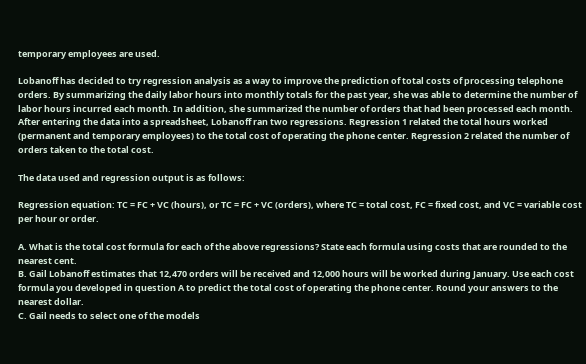temporary employees are used.

Lobanoff has decided to try regression analysis as a way to improve the prediction of total costs of processing telephone orders. By summarizing the daily labor hours into monthly totals for the past year, she was able to determine the number of labor hours incurred each month. In addition, she summarized the number of orders that had been processed each month. After entering the data into a spreadsheet, Lobanoff ran two regressions. Regression 1 related the total hours worked (permanent and temporary employees) to the total cost of operating the phone center. Regression 2 related the number of orders taken to the total cost.

The data used and regression output is as follows:

Regression equation: TC = FC + VC (hours), or TC = FC + VC (orders), where TC = total cost, FC = fixed cost, and VC = variable cost per hour or order.

A. What is the total cost formula for each of the above regressions? State each formula using costs that are rounded to the nearest cent.
B. Gail Lobanoff estimates that 12,470 orders will be received and 12,000 hours will be worked during January. Use each cost formula you developed in question A to predict the total cost of operating the phone center. Round your answers to the nearest dollar.
C. Gail needs to select one of the models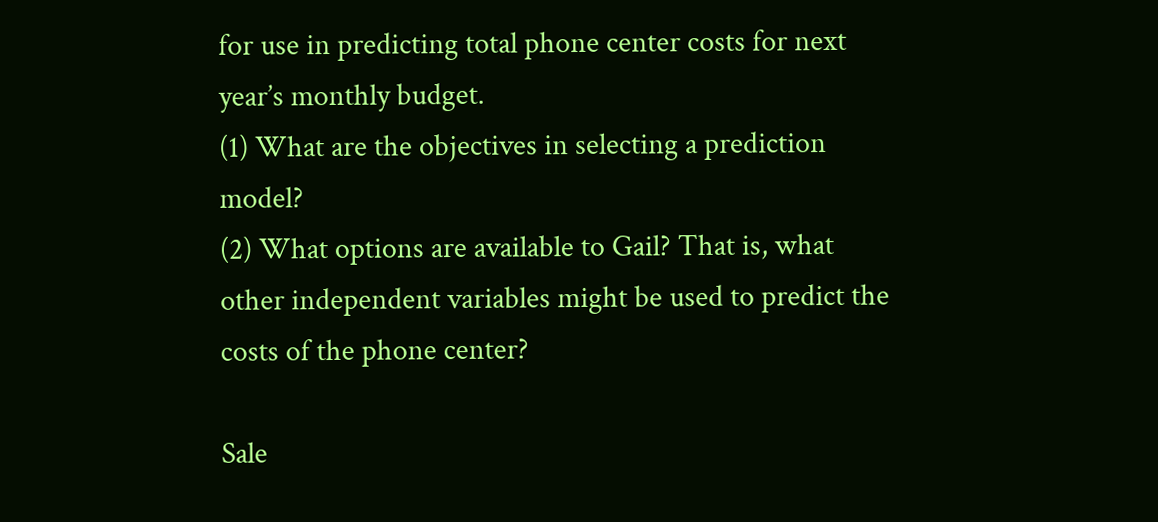for use in predicting total phone center costs for next year’s monthly budget.
(1) What are the objectives in selecting a prediction model?
(2) What options are available to Gail? That is, what other independent variables might be used to predict the costs of the phone center?

Sale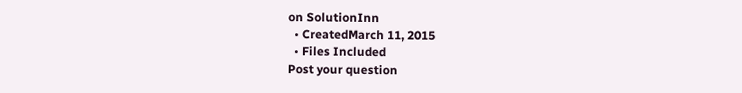on SolutionInn
  • CreatedMarch 11, 2015
  • Files Included
Post your question